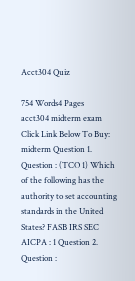Acct304 Quiz

754 Words4 Pages
acct304 midterm exam Click Link Below To Buy: midterm Question 1. Question : (TCO 1) Which of the following has the authority to set accounting standards in the United States? FASB IRS SEC AICPA : 1 Question 2. Question :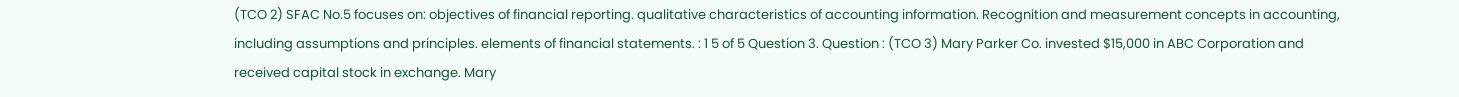(TCO 2) SFAC No.5 focuses on: objectives of financial reporting. qualitative characteristics of accounting information. Recognition and measurement concepts in accounting, including assumptions and principles. elements of financial statements. : 1 5 of 5 Question 3. Question : (TCO 3) Mary Parker Co. invested $15,000 in ABC Corporation and received capital stock in exchange. Mary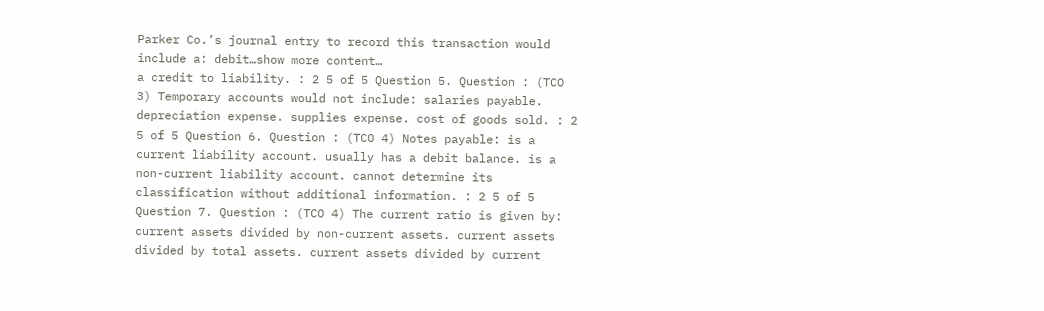Parker Co.’s journal entry to record this transaction would include a: debit…show more content…
a credit to liability. : 2 5 of 5 Question 5. Question : (TCO 3) Temporary accounts would not include: salaries payable. depreciation expense. supplies expense. cost of goods sold. : 2 5 of 5 Question 6. Question : (TCO 4) Notes payable: is a current liability account. usually has a debit balance. is a non-current liability account. cannot determine its classification without additional information. : 2 5 of 5 Question 7. Question : (TCO 4) The current ratio is given by: current assets divided by non-current assets. current assets divided by total assets. current assets divided by current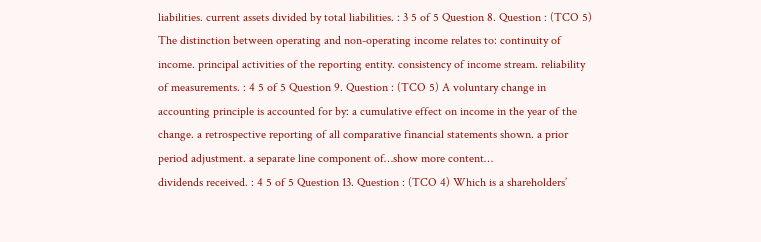liabilities. current assets divided by total liabilities. : 3 5 of 5 Question 8. Question : (TCO 5) The distinction between operating and non-operating income relates to: continuity of income. principal activities of the reporting entity. consistency of income stream. reliability of measurements. : 4 5 of 5 Question 9. Question : (TCO 5) A voluntary change in accounting principle is accounted for by: a cumulative effect on income in the year of the change. a retrospective reporting of all comparative financial statements shown. a prior period adjustment. a separate line component of…show more content…
dividends received. : 4 5 of 5 Question 13. Question : (TCO 4) Which is a shareholders’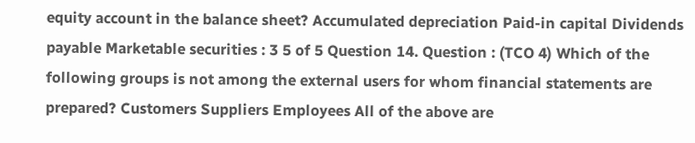equity account in the balance sheet? Accumulated depreciation Paid-in capital Dividends payable Marketable securities : 3 5 of 5 Question 14. Question : (TCO 4) Which of the following groups is not among the external users for whom financial statements are prepared? Customers Suppliers Employees All of the above are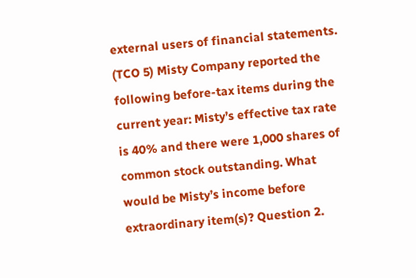external users of financial statements. (TCO 5) Misty Company reported the following before-tax items during the current year: Misty’s effective tax rate is 40% and there were 1,000 shares of common stock outstanding. What would be Misty’s income before extraordinary item(s)? Question 2.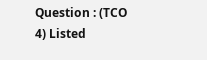Question : (TCO 4) Listed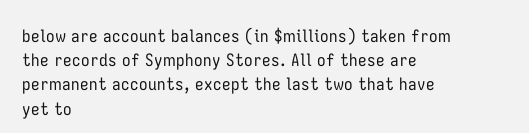below are account balances (in $millions) taken from the records of Symphony Stores. All of these are permanent accounts, except the last two that have yet to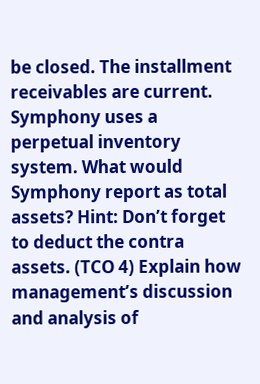be closed. The installment receivables are current. Symphony uses a perpetual inventory system. What would Symphony report as total assets? Hint: Don’t forget to deduct the contra assets. (TCO 4) Explain how management’s discussion and analysis of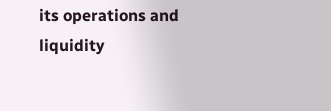its operations and liquidity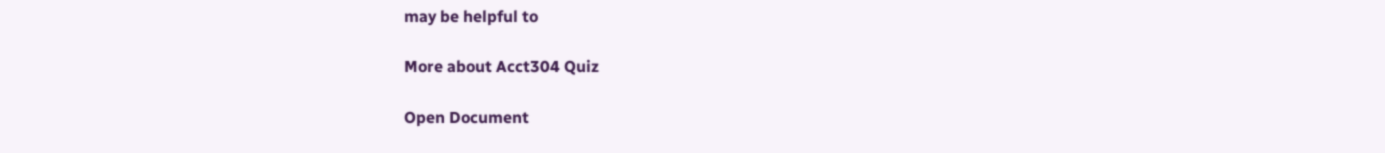may be helpful to

More about Acct304 Quiz

Open Document